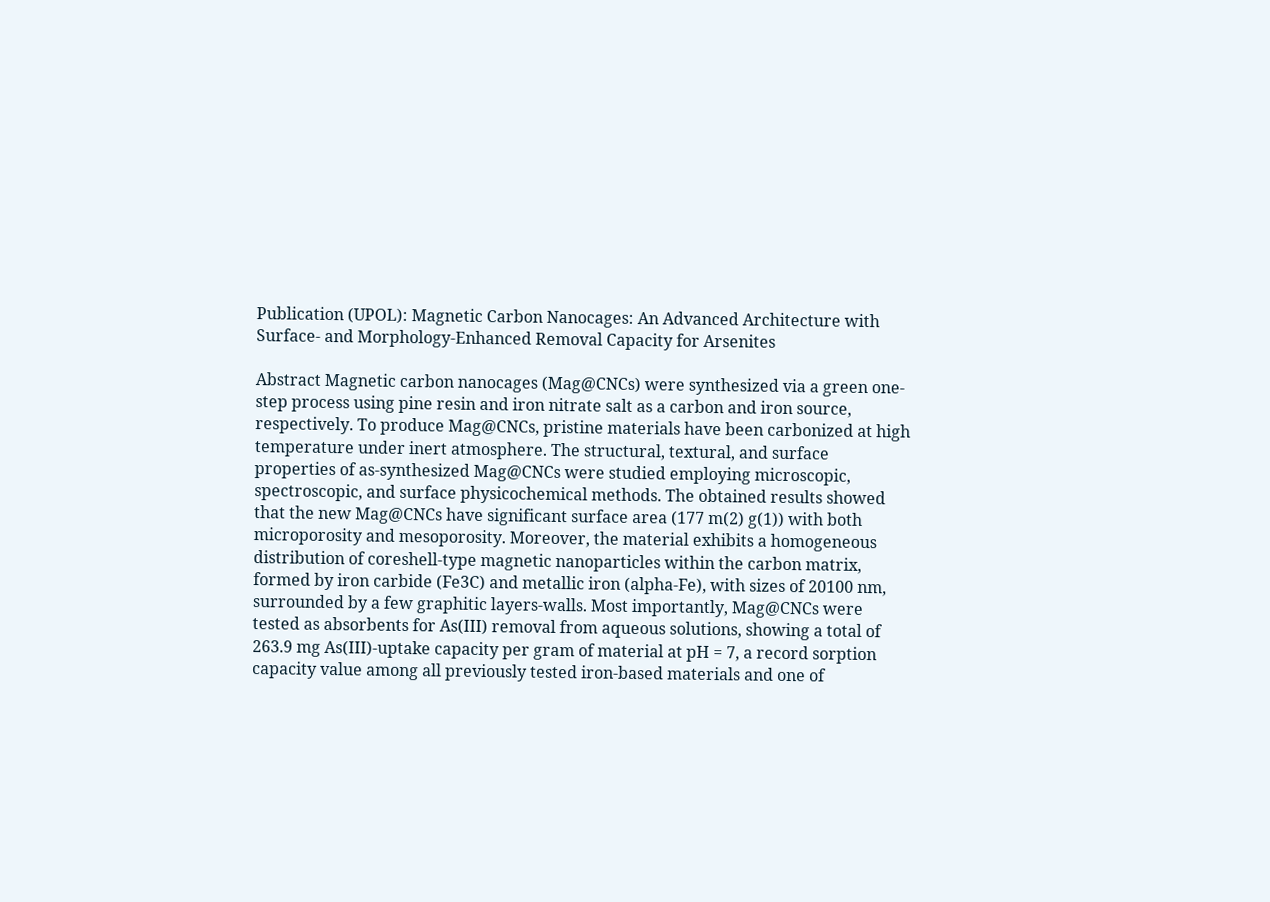Publication (UPOL): Magnetic Carbon Nanocages: An Advanced Architecture with Surface- and Morphology-Enhanced Removal Capacity for Arsenites

Abstract Magnetic carbon nanocages (Mag@CNCs) were synthesized via a green one-step process using pine resin and iron nitrate salt as a carbon and iron source, respectively. To produce Mag@CNCs, pristine materials have been carbonized at high temperature under inert atmosphere. The structural, textural, and surface properties of as-synthesized Mag@CNCs were studied employing microscopic, spectroscopic, and surface physicochemical methods. The obtained results showed that the new Mag@CNCs have significant surface area (177 m(2) g(1)) with both microporosity and mesoporosity. Moreover, the material exhibits a homogeneous distribution of coreshell-type magnetic nanoparticles within the carbon matrix, formed by iron carbide (Fe3C) and metallic iron (alpha-Fe), with sizes of 20100 nm, surrounded by a few graphitic layers-walls. Most importantly, Mag@CNCs were tested as absorbents for As(III) removal from aqueous solutions, showing a total of 263.9 mg As(III)-uptake capacity per gram of material at pH = 7, a record sorption capacity value among all previously tested iron-based materials and one of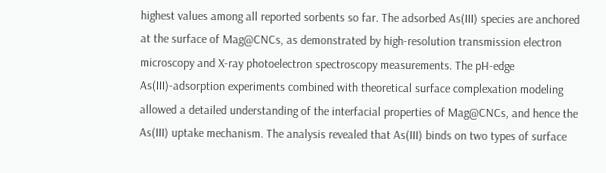highest values among all reported sorbents so far. The adsorbed As(III) species are anchored at the surface of Mag@CNCs, as demonstrated by high-resolution transmission electron microscopy and X-ray photoelectron spectroscopy measurements. The pH-edge As(III)-adsorption experiments combined with theoretical surface complexation modeling allowed a detailed understanding of the interfacial properties of Mag@CNCs, and hence the As(III) uptake mechanism. The analysis revealed that As(III) binds on two types of surface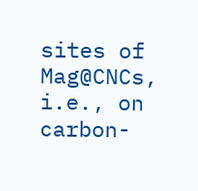sites of Mag@CNCs, i.e., on carbon-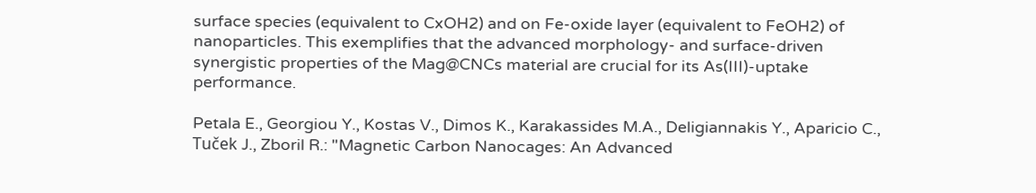surface species (equivalent to CxOH2) and on Fe-oxide layer (equivalent to FeOH2) of nanoparticles. This exemplifies that the advanced morphology- and surface-driven synergistic properties of the Mag@CNCs material are crucial for its As(III)-uptake performance.

Petala E., Georgiou Y., Kostas V., Dimos K., Karakassides M.A., Deligiannakis Y., Aparicio C., Tuček J., Zboril R.: "Magnetic Carbon Nanocages: An Advanced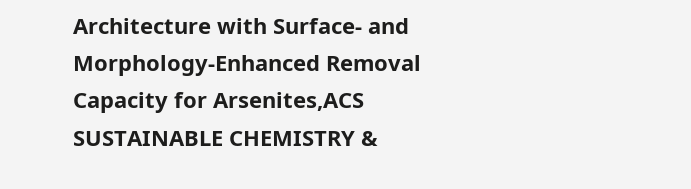Architecture with Surface- and Morphology-Enhanced Removal Capacity for Arsenites,ACS SUSTAINABLE CHEMISTRY &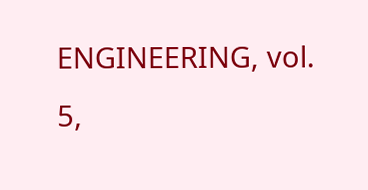ENGINEERING, vol. 5,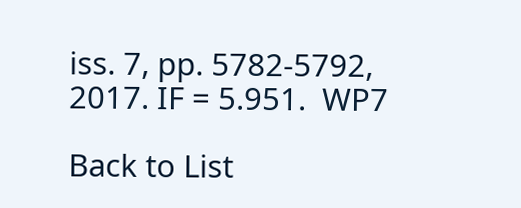iss. 7, pp. 5782-5792, 2017. IF = 5.951.  WP7

Back to List